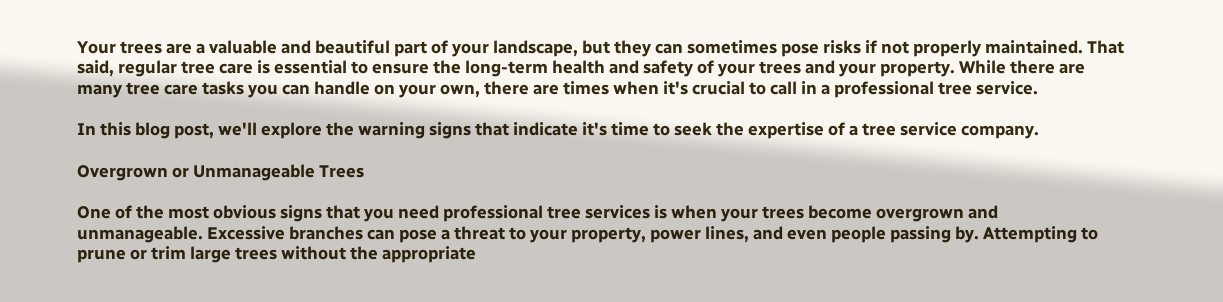Your trees are a valuable and beautiful part of your landscape, but they can sometimes pose risks if not properly maintained. That said, regular tree care is essential to ensure the long-term health and safety of your trees and your property. While there are many tree care tasks you can handle on your own, there are times when it's crucial to call in a professional tree service.

In this blog post, we'll explore the warning signs that indicate it's time to seek the expertise of a tree service company.

Overgrown or Unmanageable Trees

One of the most obvious signs that you need professional tree services is when your trees become overgrown and unmanageable. Excessive branches can pose a threat to your property, power lines, and even people passing by. Attempting to prune or trim large trees without the appropriate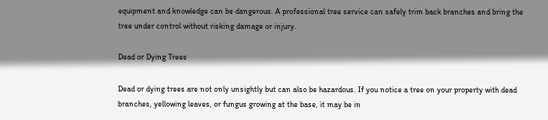equipment and knowledge can be dangerous. A professional tree service can safely trim back branches and bring the tree under control without risking damage or injury.

Dead or Dying Trees

Dead or dying trees are not only unsightly but can also be hazardous. If you notice a tree on your property with dead branches, yellowing leaves, or fungus growing at the base, it may be in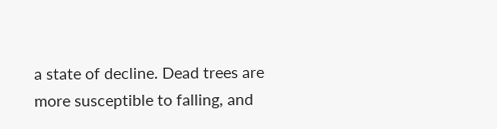a state of decline. Dead trees are more susceptible to falling, and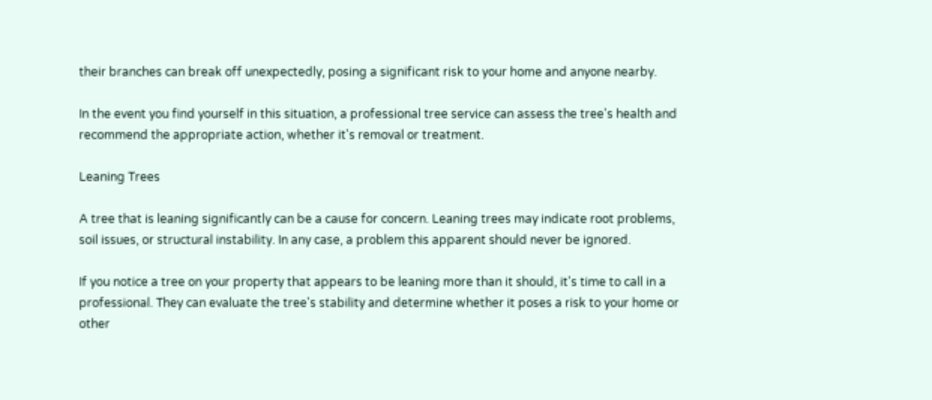their branches can break off unexpectedly, posing a significant risk to your home and anyone nearby.

In the event you find yourself in this situation, a professional tree service can assess the tree's health and recommend the appropriate action, whether it's removal or treatment.

Leaning Trees

A tree that is leaning significantly can be a cause for concern. Leaning trees may indicate root problems, soil issues, or structural instability. In any case, a problem this apparent should never be ignored.

If you notice a tree on your property that appears to be leaning more than it should, it's time to call in a professional. They can evaluate the tree's stability and determine whether it poses a risk to your home or other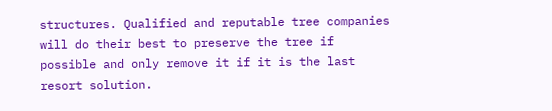structures. Qualified and reputable tree companies will do their best to preserve the tree if possible and only remove it if it is the last resort solution.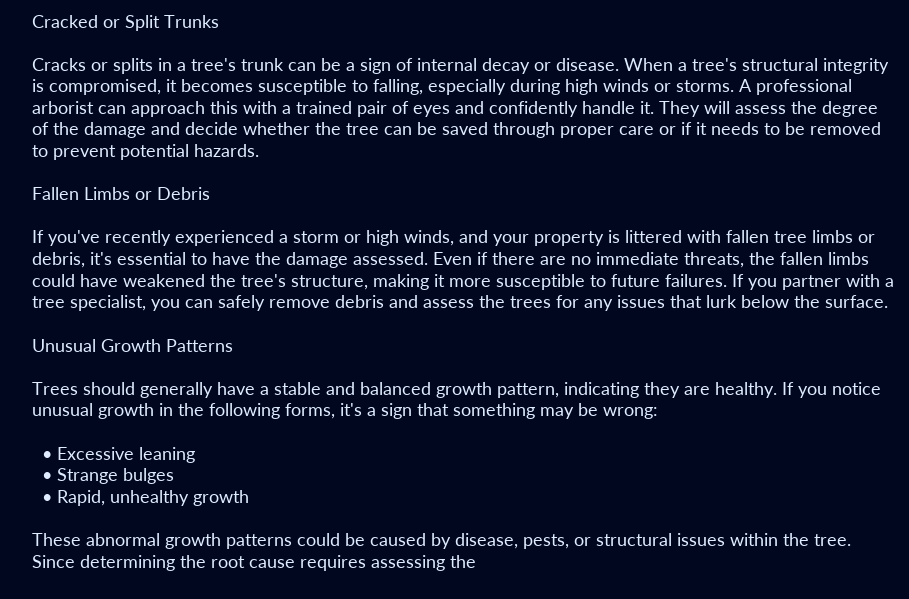Cracked or Split Trunks

Cracks or splits in a tree's trunk can be a sign of internal decay or disease. When a tree's structural integrity is compromised, it becomes susceptible to falling, especially during high winds or storms. A professional arborist can approach this with a trained pair of eyes and confidently handle it. They will assess the degree of the damage and decide whether the tree can be saved through proper care or if it needs to be removed to prevent potential hazards.

Fallen Limbs or Debris

If you've recently experienced a storm or high winds, and your property is littered with fallen tree limbs or debris, it's essential to have the damage assessed. Even if there are no immediate threats, the fallen limbs could have weakened the tree's structure, making it more susceptible to future failures. If you partner with a tree specialist, you can safely remove debris and assess the trees for any issues that lurk below the surface.

Unusual Growth Patterns

Trees should generally have a stable and balanced growth pattern, indicating they are healthy. If you notice unusual growth in the following forms, it's a sign that something may be wrong:

  • Excessive leaning
  • Strange bulges
  • Rapid, unhealthy growth

These abnormal growth patterns could be caused by disease, pests, or structural issues within the tree. Since determining the root cause requires assessing the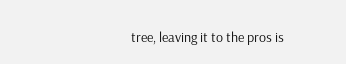tree, leaving it to the pros is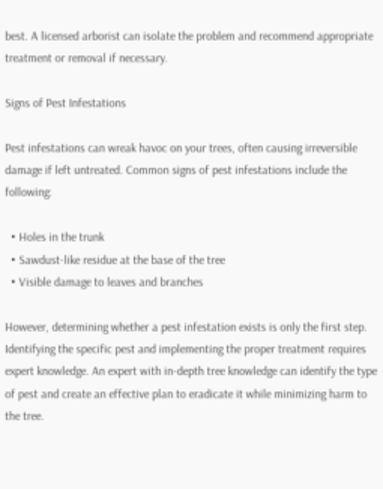best. A licensed arborist can isolate the problem and recommend appropriate treatment or removal if necessary.

Signs of Pest Infestations

Pest infestations can wreak havoc on your trees, often causing irreversible damage if left untreated. Common signs of pest infestations include the following:

  • Holes in the trunk
  • Sawdust-like residue at the base of the tree
  • Visible damage to leaves and branches

However, determining whether a pest infestation exists is only the first step. Identifying the specific pest and implementing the proper treatment requires expert knowledge. An expert with in-depth tree knowledge can identify the type of pest and create an effective plan to eradicate it while minimizing harm to the tree.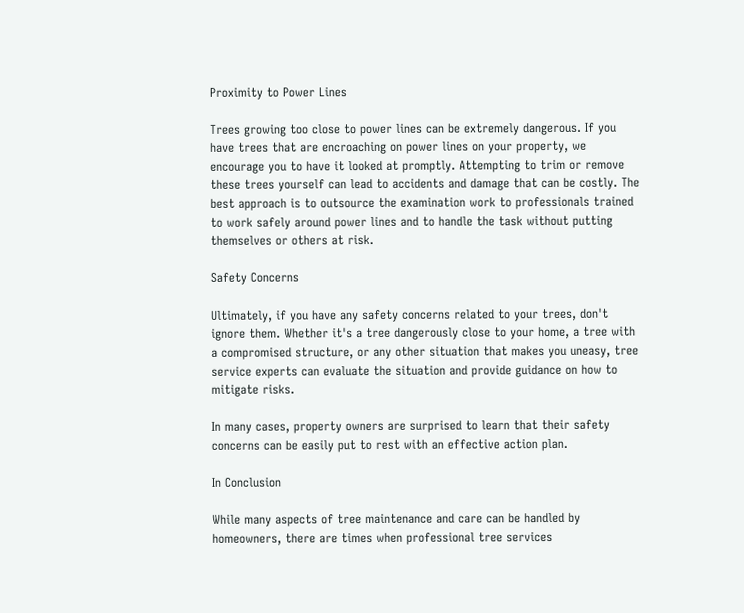Proximity to Power Lines

Trees growing too close to power lines can be extremely dangerous. If you have trees that are encroaching on power lines on your property, we encourage you to have it looked at promptly. Attempting to trim or remove these trees yourself can lead to accidents and damage that can be costly. The best approach is to outsource the examination work to professionals trained to work safely around power lines and to handle the task without putting themselves or others at risk.

Safety Concerns

Ultimately, if you have any safety concerns related to your trees, don't ignore them. Whether it's a tree dangerously close to your home, a tree with a compromised structure, or any other situation that makes you uneasy, tree service experts can evaluate the situation and provide guidance on how to mitigate risks.

In many cases, property owners are surprised to learn that their safety concerns can be easily put to rest with an effective action plan.

In Conclusion

While many aspects of tree maintenance and care can be handled by homeowners, there are times when professional tree services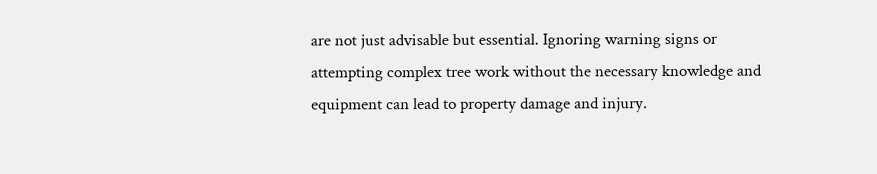are not just advisable but essential. Ignoring warning signs or attempting complex tree work without the necessary knowledge and equipment can lead to property damage and injury.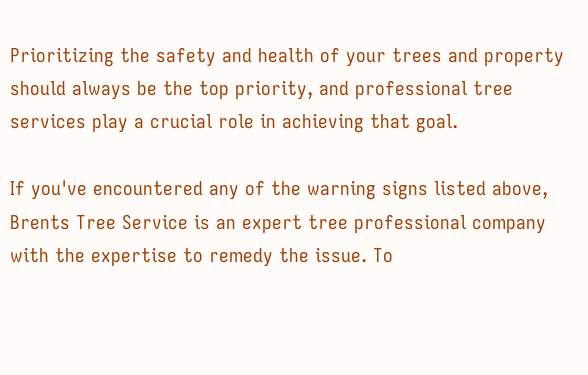Prioritizing the safety and health of your trees and property should always be the top priority, and professional tree services play a crucial role in achieving that goal.

If you've encountered any of the warning signs listed above, Brents Tree Service is an expert tree professional company with the expertise to remedy the issue. To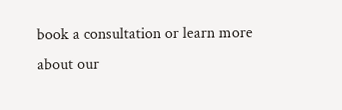book a consultation or learn more about our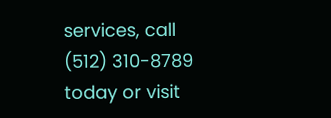services, call (512) 310-8789 today or visit